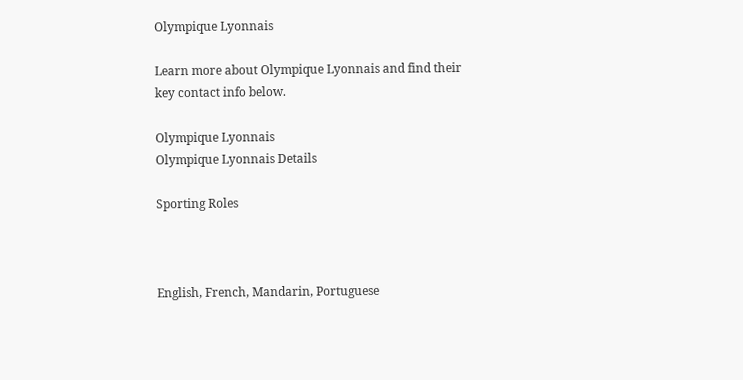Olympique Lyonnais

Learn more about Olympique Lyonnais and find their key contact info below.

Olympique Lyonnais
Olympique Lyonnais Details

Sporting Roles



English, French, Mandarin, Portuguese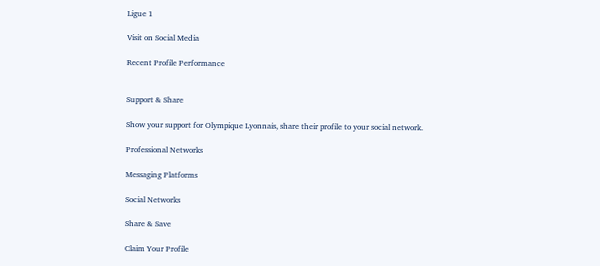Ligue 1

Visit on Social Media

Recent Profile Performance


Support & Share

Show your support for Olympique Lyonnais, share their profile to your social network.

Professional Networks

Messaging Platforms

Social Networks

Share & Save

Claim Your Profile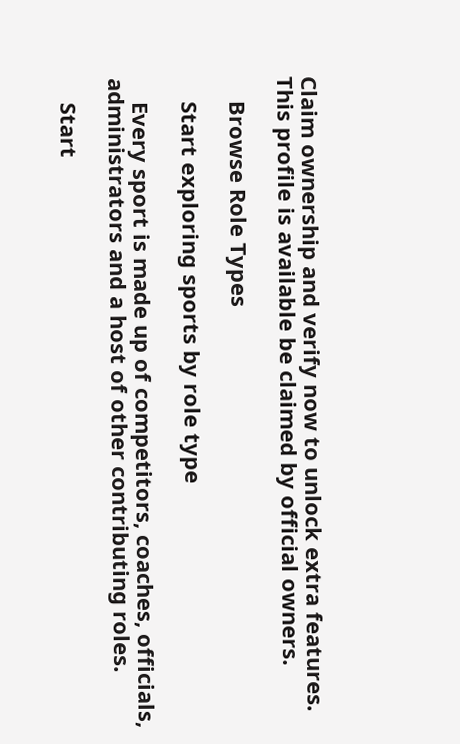Claim ownership and verify now to unlock extra features.
This profile is available be claimed by official owners.

    Browse Role Types

    Start exploring sports by role type

    Every sport is made up of competitors, coaches, officials, administrators and a host of other contributing roles.

    Start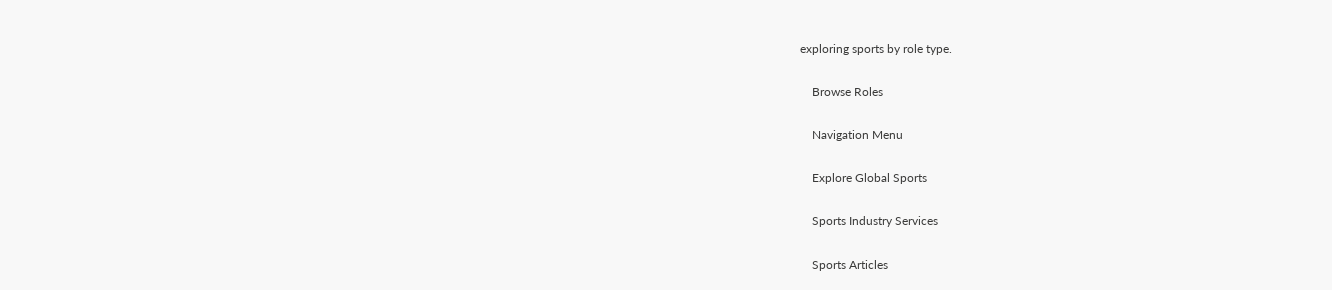exploring sports by role type.

    Browse Roles

    Navigation Menu

    Explore Global Sports

    Sports Industry Services

    Sports Articles